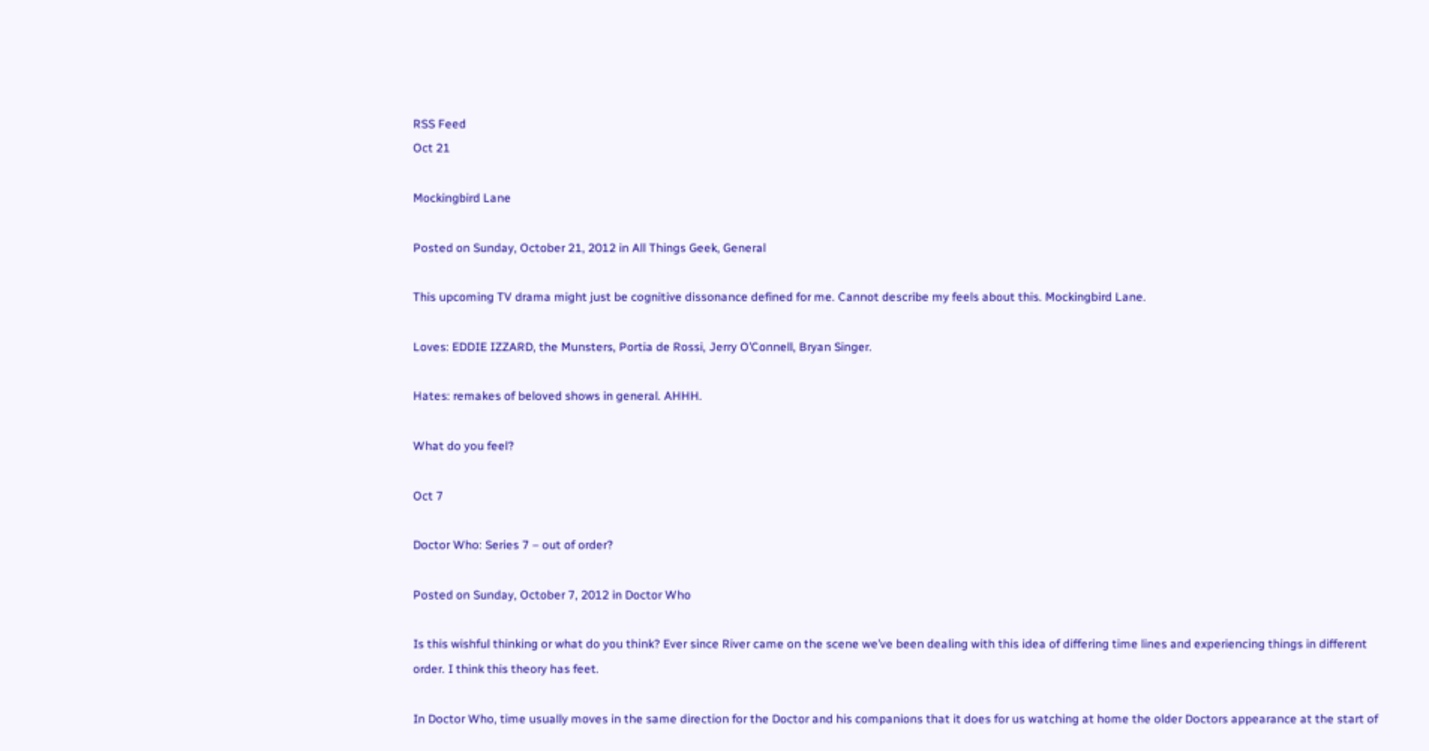RSS Feed
Oct 21

Mockingbird Lane

Posted on Sunday, October 21, 2012 in All Things Geek, General

This upcoming TV drama might just be cognitive dissonance defined for me. Cannot describe my feels about this. Mockingbird Lane.

Loves: EDDIE IZZARD, the Munsters, Portia de Rossi, Jerry O’Connell, Bryan Singer.

Hates: remakes of beloved shows in general. AHHH.

What do you feel?

Oct 7

Doctor Who: Series 7 – out of order?

Posted on Sunday, October 7, 2012 in Doctor Who

Is this wishful thinking or what do you think? Ever since River came on the scene we’ve been dealing with this idea of differing time lines and experiencing things in different order. I think this theory has feet.

In Doctor Who, time usually moves in the same direction for the Doctor and his companions that it does for us watching at home the older Doctors appearance at the start of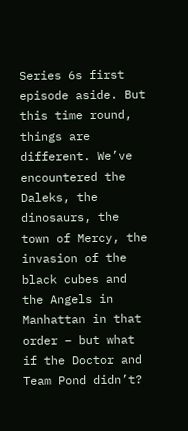Series 6s first episode aside. But this time round, things are different. We’ve encountered the Daleks, the dinosaurs, the town of Mercy, the invasion of the black cubes and the Angels in Manhattan in that order – but what if the Doctor and Team Pond didn’t?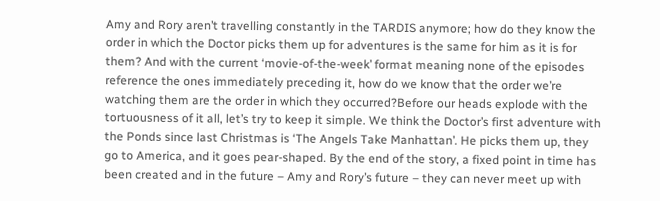Amy and Rory aren’t travelling constantly in the TARDIS anymore; how do they know the order in which the Doctor picks them up for adventures is the same for him as it is for them? And with the current ‘movie-of-the-week’ format meaning none of the episodes reference the ones immediately preceding it, how do we know that the order we’re watching them are the order in which they occurred?Before our heads explode with the tortuousness of it all, let’s try to keep it simple. We think the Doctor’s first adventure with the Ponds since last Christmas is ‘The Angels Take Manhattan’. He picks them up, they go to America, and it goes pear-shaped. By the end of the story, a fixed point in time has been created and in the future – Amy and Rory’s future – they can never meet up with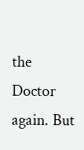the Doctor again. But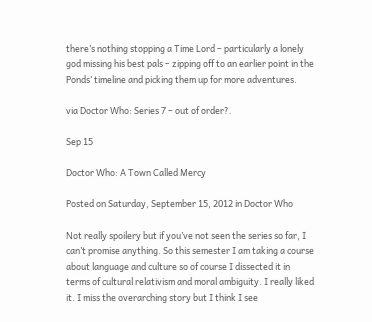there’s nothing stopping a Time Lord – particularly a lonely god missing his best pals – zipping off to an earlier point in the Ponds’ timeline and picking them up for more adventures.

via Doctor Who: Series 7 – out of order?.

Sep 15

Doctor Who: A Town Called Mercy

Posted on Saturday, September 15, 2012 in Doctor Who

Not really spoilery but if you’ve not seen the series so far, I can’t promise anything. So this semester I am taking a course about language and culture so of course I dissected it in terms of cultural relativism and moral ambiguity. I really liked it. I miss the overarching story but I think I see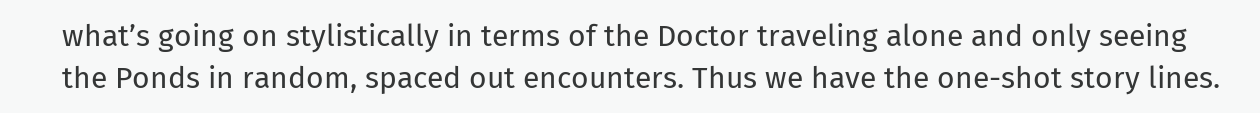what’s going on stylistically in terms of the Doctor traveling alone and only seeing the Ponds in random, spaced out encounters. Thus we have the one-shot story lines.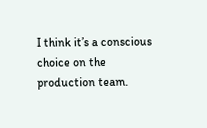I think it’s a conscious choice on the production team.